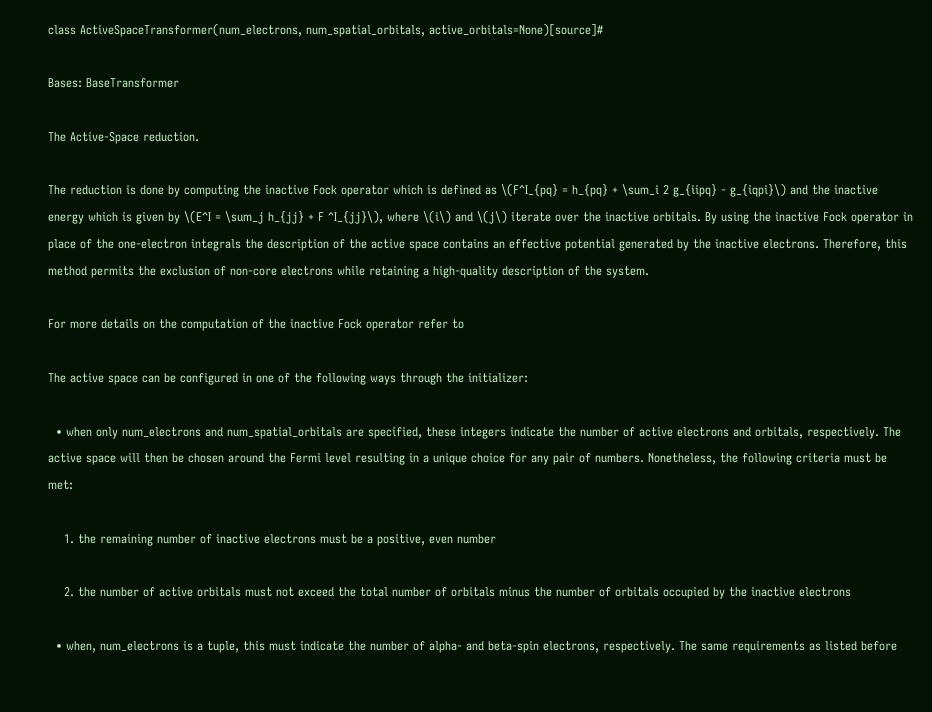class ActiveSpaceTransformer(num_electrons, num_spatial_orbitals, active_orbitals=None)[source]#

Bases: BaseTransformer

The Active-Space reduction.

The reduction is done by computing the inactive Fock operator which is defined as \(F^I_{pq} = h_{pq} + \sum_i 2 g_{iipq} - g_{iqpi}\) and the inactive energy which is given by \(E^I = \sum_j h_{jj} + F ^I_{jj}\), where \(i\) and \(j\) iterate over the inactive orbitals. By using the inactive Fock operator in place of the one-electron integrals the description of the active space contains an effective potential generated by the inactive electrons. Therefore, this method permits the exclusion of non-core electrons while retaining a high-quality description of the system.

For more details on the computation of the inactive Fock operator refer to

The active space can be configured in one of the following ways through the initializer:

  • when only num_electrons and num_spatial_orbitals are specified, these integers indicate the number of active electrons and orbitals, respectively. The active space will then be chosen around the Fermi level resulting in a unique choice for any pair of numbers. Nonetheless, the following criteria must be met:

    1. the remaining number of inactive electrons must be a positive, even number

    2. the number of active orbitals must not exceed the total number of orbitals minus the number of orbitals occupied by the inactive electrons

  • when, num_electrons is a tuple, this must indicate the number of alpha- and beta-spin electrons, respectively. The same requirements as listed before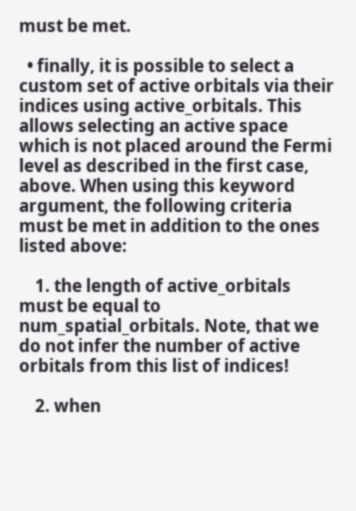must be met.

  • finally, it is possible to select a custom set of active orbitals via their indices using active_orbitals. This allows selecting an active space which is not placed around the Fermi level as described in the first case, above. When using this keyword argument, the following criteria must be met in addition to the ones listed above:

    1. the length of active_orbitals must be equal to num_spatial_orbitals. Note, that we do not infer the number of active orbitals from this list of indices!

    2. when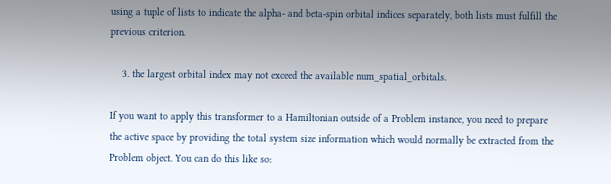using a tuple of lists to indicate the alpha- and beta-spin orbital indices separately, both lists must fulfill the previous criterion.

    3. the largest orbital index may not exceed the available num_spatial_orbitals.

If you want to apply this transformer to a Hamiltonian outside of a Problem instance, you need to prepare the active space by providing the total system size information which would normally be extracted from the Problem object. You can do this like so: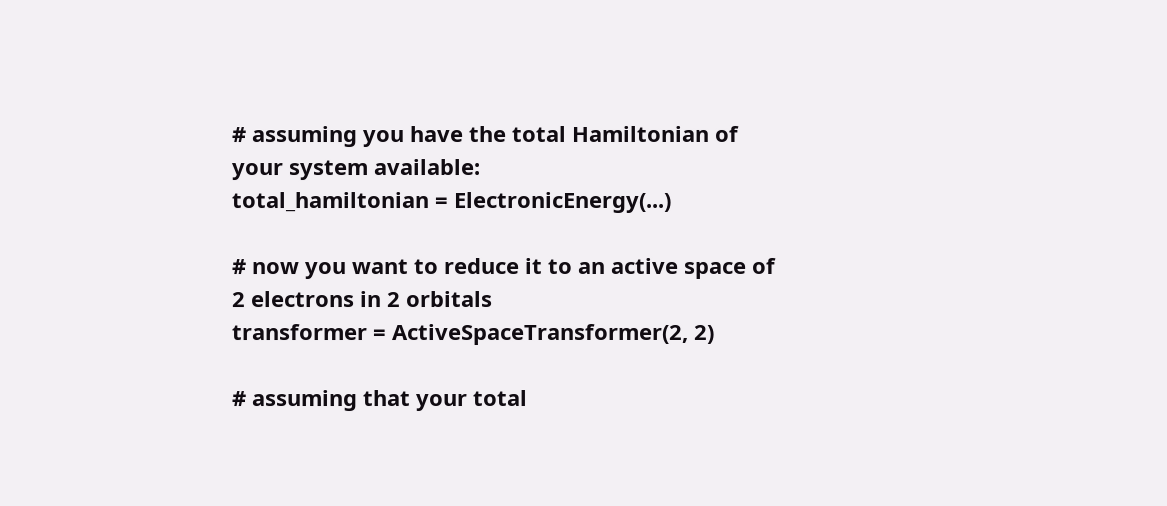# assuming you have the total Hamiltonian of your system available:
total_hamiltonian = ElectronicEnergy(...)

# now you want to reduce it to an active space of 2 electrons in 2 orbitals
transformer = ActiveSpaceTransformer(2, 2)

# assuming that your total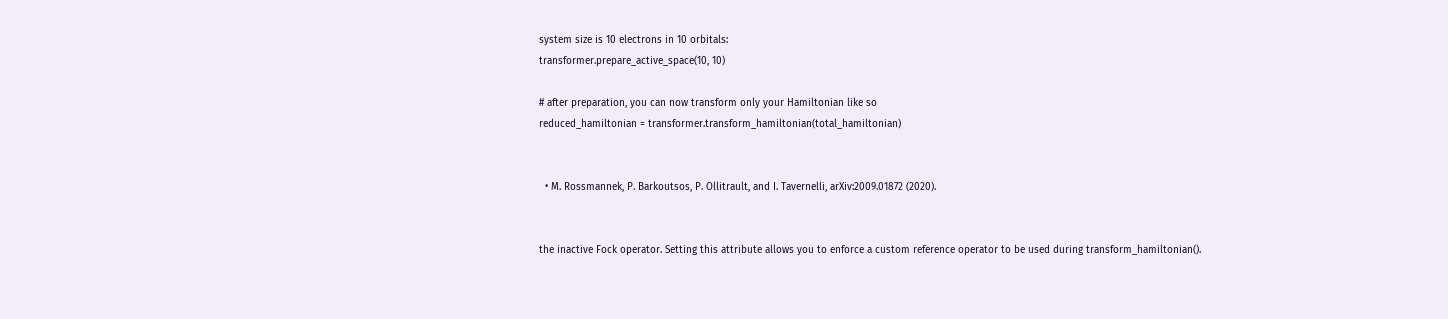system size is 10 electrons in 10 orbitals:
transformer.prepare_active_space(10, 10)

# after preparation, you can now transform only your Hamiltonian like so
reduced_hamiltonian = transformer.transform_hamiltonian(total_hamiltonian)


  • M. Rossmannek, P. Barkoutsos, P. Ollitrault, and I. Tavernelli, arXiv:2009.01872 (2020).


the inactive Fock operator. Setting this attribute allows you to enforce a custom reference operator to be used during transform_hamiltonian().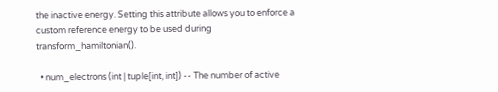the inactive energy. Setting this attribute allows you to enforce a custom reference energy to be used during transform_hamiltonian().

  • num_electrons (int | tuple[int, int]) -- The number of active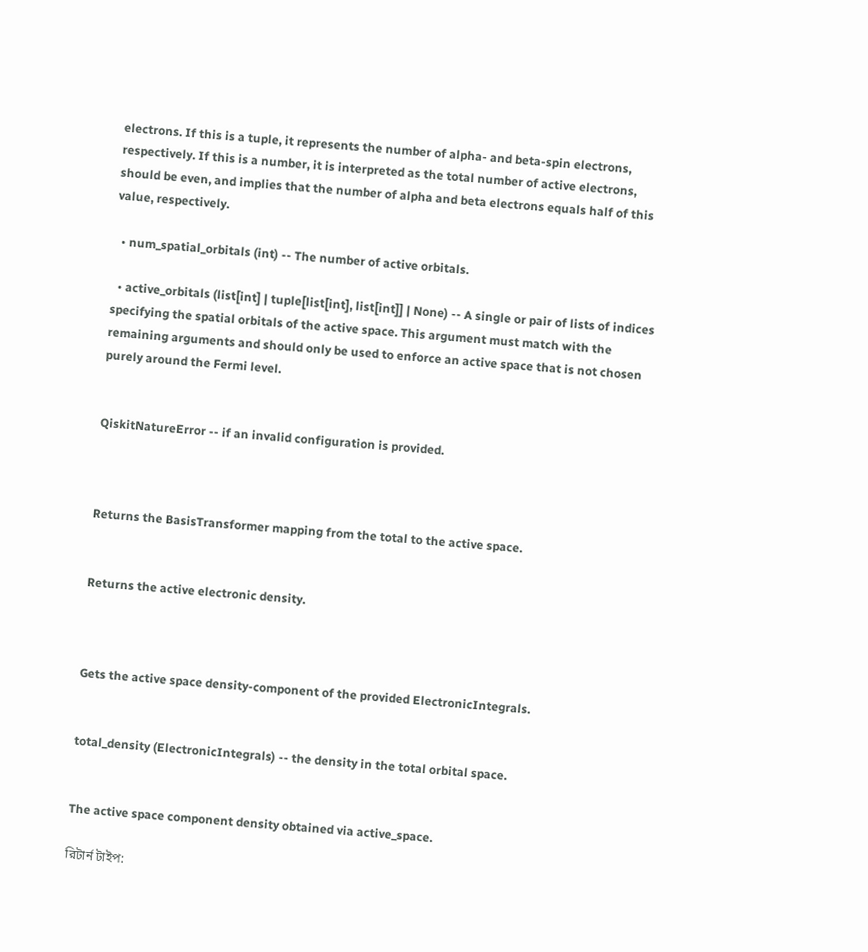electrons. If this is a tuple, it represents the number of alpha- and beta-spin electrons, respectively. If this is a number, it is interpreted as the total number of active electrons, should be even, and implies that the number of alpha and beta electrons equals half of this value, respectively.

  • num_spatial_orbitals (int) -- The number of active orbitals.

  • active_orbitals (list[int] | tuple[list[int], list[int]] | None) -- A single or pair of lists of indices specifying the spatial orbitals of the active space. This argument must match with the remaining arguments and should only be used to enforce an active space that is not chosen purely around the Fermi level.


QiskitNatureError -- if an invalid configuration is provided.



Returns the BasisTransformer mapping from the total to the active space.


Returns the active electronic density.



Gets the active space density-component of the provided ElectronicIntegrals.


total_density (ElectronicIntegrals) -- the density in the total orbital space.


The active space component density obtained via active_space.

রিটার্ন টাইপ: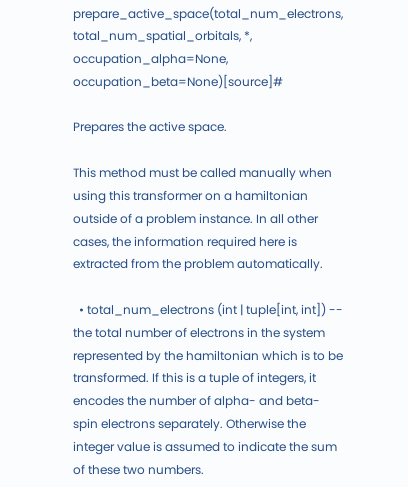prepare_active_space(total_num_electrons, total_num_spatial_orbitals, *, occupation_alpha=None, occupation_beta=None)[source]#

Prepares the active space.

This method must be called manually when using this transformer on a hamiltonian outside of a problem instance. In all other cases, the information required here is extracted from the problem automatically.

  • total_num_electrons (int | tuple[int, int]) -- the total number of electrons in the system represented by the hamiltonian which is to be transformed. If this is a tuple of integers, it encodes the number of alpha- and beta-spin electrons separately. Otherwise the integer value is assumed to indicate the sum of these two numbers.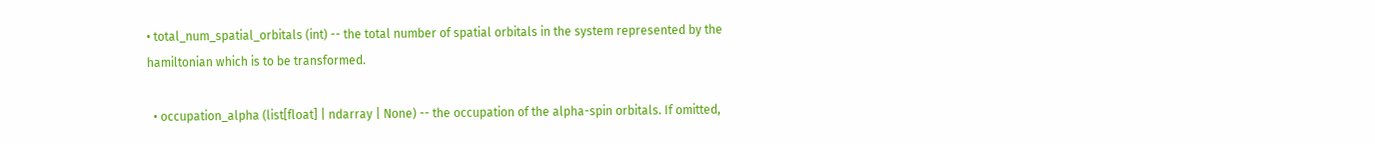• total_num_spatial_orbitals (int) -- the total number of spatial orbitals in the system represented by the hamiltonian which is to be transformed.

  • occupation_alpha (list[float] | ndarray | None) -- the occupation of the alpha-spin orbitals. If omitted,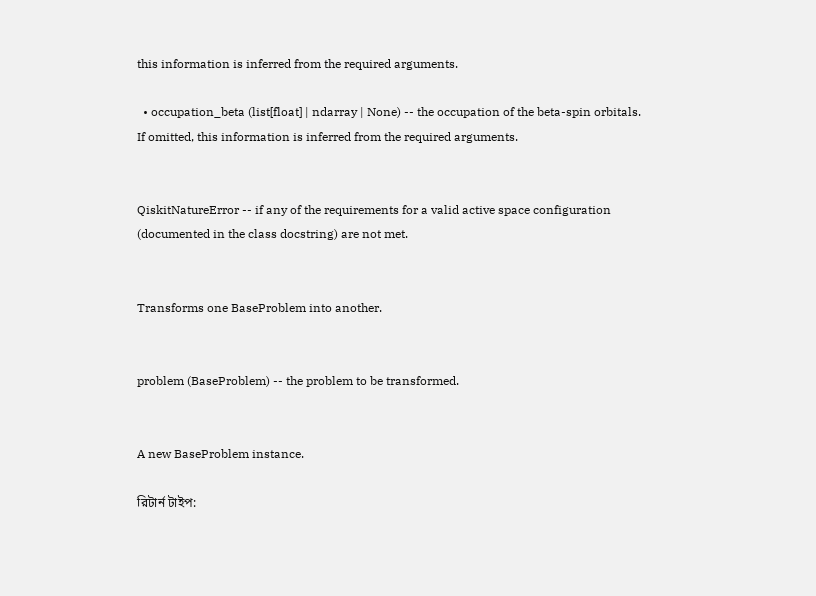this information is inferred from the required arguments.

  • occupation_beta (list[float] | ndarray | None) -- the occupation of the beta-spin orbitals. If omitted, this information is inferred from the required arguments.


QiskitNatureError -- if any of the requirements for a valid active space configuration (documented in the class docstring) are not met.


Transforms one BaseProblem into another.


problem (BaseProblem) -- the problem to be transformed.


A new BaseProblem instance.

রিটার্ন টাইপ: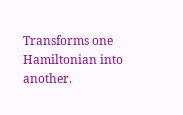Transforms one Hamiltonian into another.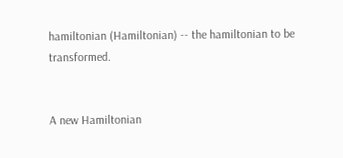hamiltonian (Hamiltonian) -- the hamiltonian to be transformed.


A new Hamiltonian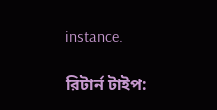instance.

রিটার্ন টাইপ: